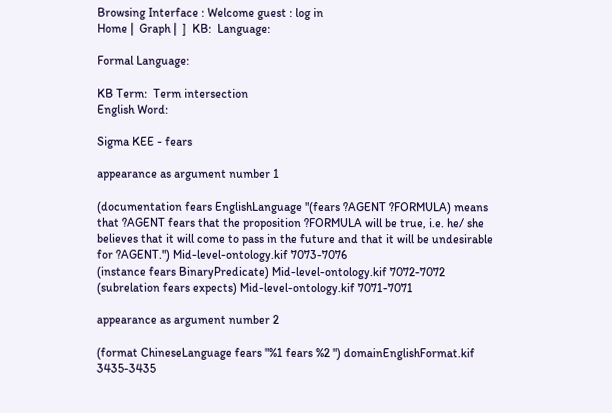Browsing Interface : Welcome guest : log in
Home |  Graph |  ]  KB:  Language:

Formal Language:

KB Term:  Term intersection
English Word:

Sigma KEE - fears

appearance as argument number 1

(documentation fears EnglishLanguage "(fears ?AGENT ?FORMULA) means that ?AGENT fears that the proposition ?FORMULA will be true, i.e. he/ she believes that it will come to pass in the future and that it will be undesirable for ?AGENT.") Mid-level-ontology.kif 7073-7076
(instance fears BinaryPredicate) Mid-level-ontology.kif 7072-7072
(subrelation fears expects) Mid-level-ontology.kif 7071-7071

appearance as argument number 2

(format ChineseLanguage fears "%1 fears %2 ") domainEnglishFormat.kif 3435-3435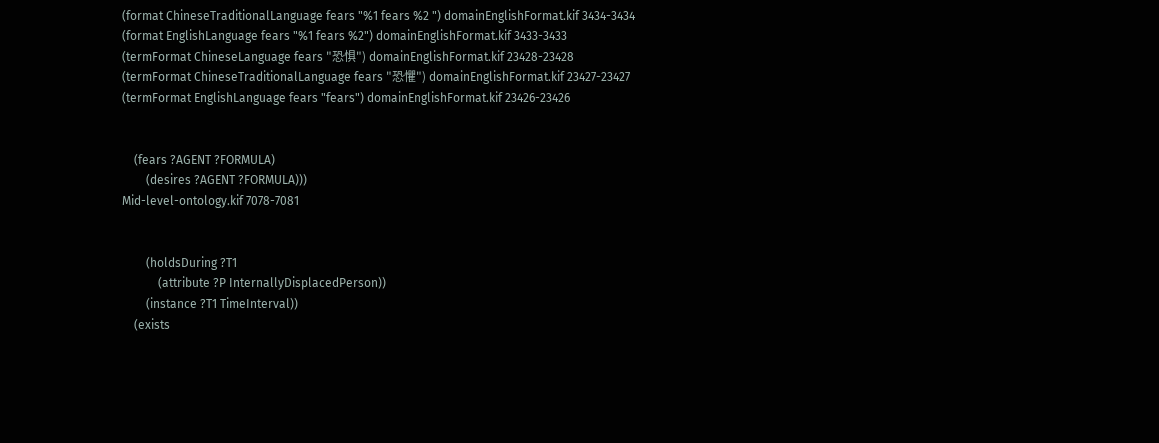(format ChineseTraditionalLanguage fears "%1 fears %2 ") domainEnglishFormat.kif 3434-3434
(format EnglishLanguage fears "%1 fears %2") domainEnglishFormat.kif 3433-3433
(termFormat ChineseLanguage fears "恐惧") domainEnglishFormat.kif 23428-23428
(termFormat ChineseTraditionalLanguage fears "恐懼") domainEnglishFormat.kif 23427-23427
(termFormat EnglishLanguage fears "fears") domainEnglishFormat.kif 23426-23426


    (fears ?AGENT ?FORMULA)
        (desires ?AGENT ?FORMULA)))
Mid-level-ontology.kif 7078-7081


        (holdsDuring ?T1
            (attribute ?P InternallyDisplacedPerson))
        (instance ?T1 TimeInterval))
    (exists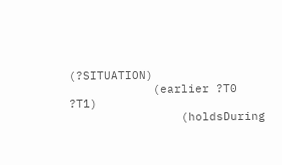(?SITUATION)
            (earlier ?T0 ?T1)
                (holdsDuring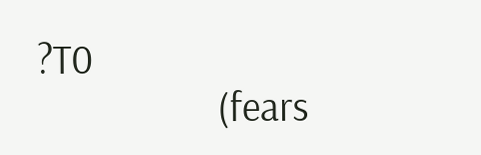?T0
                    (fears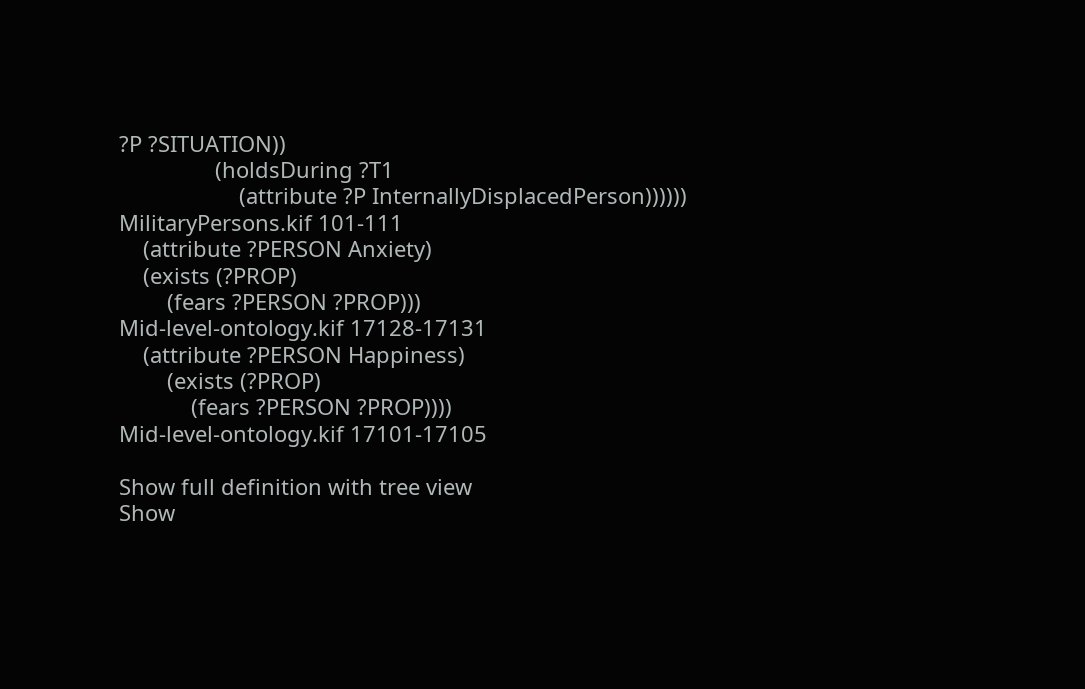?P ?SITUATION))
                (holdsDuring ?T1
                    (attribute ?P InternallyDisplacedPerson))))))
MilitaryPersons.kif 101-111
    (attribute ?PERSON Anxiety)
    (exists (?PROP)
        (fears ?PERSON ?PROP)))
Mid-level-ontology.kif 17128-17131
    (attribute ?PERSON Happiness)
        (exists (?PROP)
            (fears ?PERSON ?PROP))))
Mid-level-ontology.kif 17101-17105

Show full definition with tree view
Show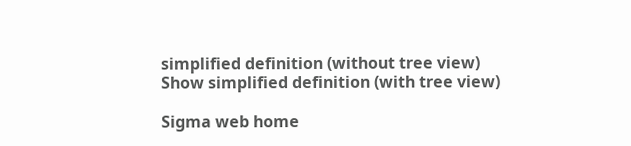simplified definition (without tree view)
Show simplified definition (with tree view)

Sigma web home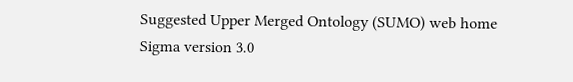Suggested Upper Merged Ontology (SUMO) web home
Sigma version 3.0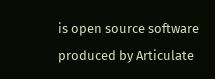is open source software produced by Articulate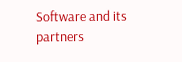Software and its partners